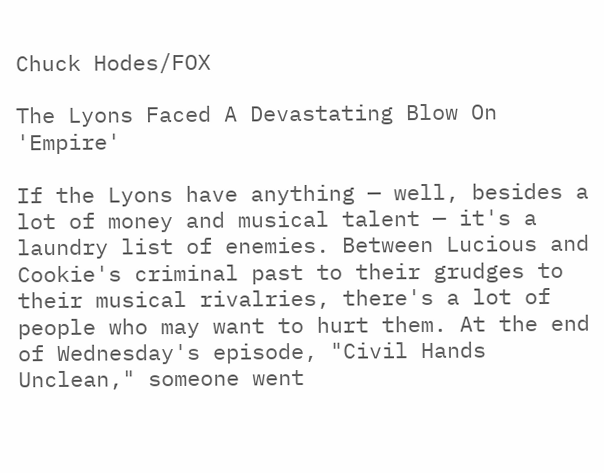Chuck Hodes/FOX

The Lyons Faced A Devastating Blow On 'Empire'

If the Lyons have anything — well, besides a lot of money and musical talent — it's a laundry list of enemies. Between Lucious and Cookie's criminal past to their grudges to their musical rivalries, there's a lot of people who may want to hurt them. At the end of Wednesday's episode, "Civil Hands Unclean," someone went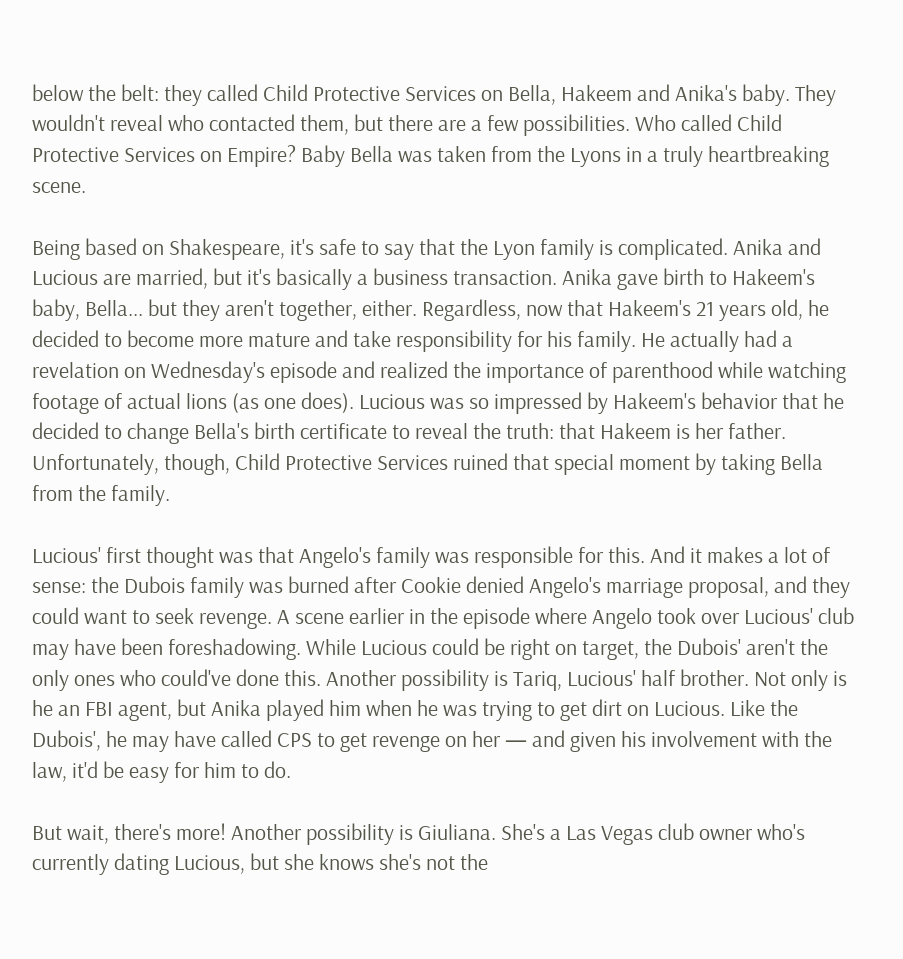below the belt: they called Child Protective Services on Bella, Hakeem and Anika's baby. They wouldn't reveal who contacted them, but there are a few possibilities. Who called Child Protective Services on Empire? Baby Bella was taken from the Lyons in a truly heartbreaking scene.

Being based on Shakespeare, it's safe to say that the Lyon family is complicated. Anika and Lucious are married, but it's basically a business transaction. Anika gave birth to Hakeem's baby, Bella... but they aren't together, either. Regardless, now that Hakeem's 21 years old, he decided to become more mature and take responsibility for his family. He actually had a revelation on Wednesday's episode and realized the importance of parenthood while watching footage of actual lions (as one does). Lucious was so impressed by Hakeem's behavior that he decided to change Bella's birth certificate to reveal the truth: that Hakeem is her father. Unfortunately, though, Child Protective Services ruined that special moment by taking Bella from the family.

Lucious' first thought was that Angelo's family was responsible for this. And it makes a lot of sense: the Dubois family was burned after Cookie denied Angelo's marriage proposal, and they could want to seek revenge. A scene earlier in the episode where Angelo took over Lucious' club may have been foreshadowing. While Lucious could be right on target, the Dubois' aren't the only ones who could've done this. Another possibility is Tariq, Lucious' half brother. Not only is he an FBI agent, but Anika played him when he was trying to get dirt on Lucious. Like the Dubois', he may have called CPS to get revenge on her — and given his involvement with the law, it'd be easy for him to do.

But wait, there's more! Another possibility is Giuliana. She's a Las Vegas club owner who's currently dating Lucious, but she knows she's not the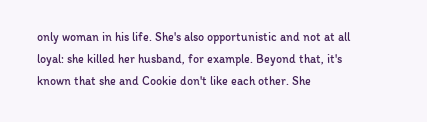only woman in his life. She's also opportunistic and not at all loyal: she killed her husband, for example. Beyond that, it's known that she and Cookie don't like each other. She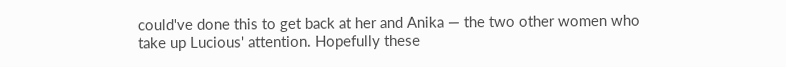could've done this to get back at her and Anika — the two other women who take up Lucious' attention. Hopefully these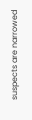suspects are narrowed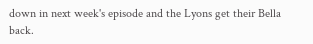down in next week's episode and the Lyons get their Bella back.